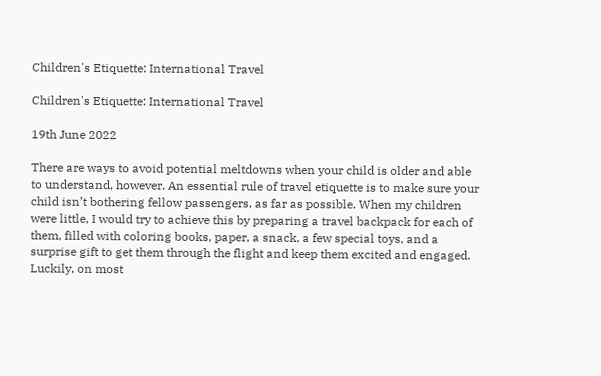Children's Etiquette: International Travel

Children's Etiquette: International Travel

19th June 2022

There are ways to avoid potential meltdowns when your child is older and able to understand, however. An essential rule of travel etiquette is to make sure your child isn’t bothering fellow passengers, as far as possible. When my children were little, I would try to achieve this by preparing a travel backpack for each of them, filled with coloring books, paper, a snack, a few special toys, and a surprise gift to get them through the flight and keep them excited and engaged. Luckily, on most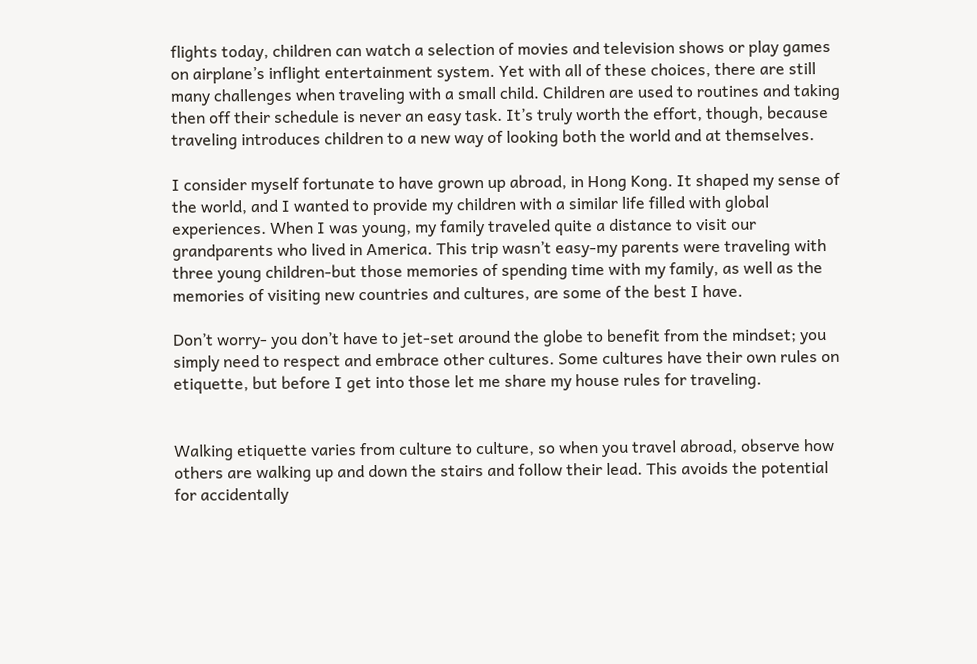flights today, children can watch a selection of movies and television shows or play games on airplane’s inflight entertainment system. Yet with all of these choices, there are still many challenges when traveling with a small child. Children are used to routines and taking then off their schedule is never an easy task. It’s truly worth the effort, though, because traveling introduces children to a new way of looking both the world and at themselves.

I consider myself fortunate to have grown up abroad, in Hong Kong. It shaped my sense of the world, and I wanted to provide my children with a similar life filled with global experiences. When I was young, my family traveled quite a distance to visit our grandparents who lived in America. This trip wasn’t easy-my parents were traveling with three young children-but those memories of spending time with my family, as well as the memories of visiting new countries and cultures, are some of the best I have.

Don’t worry- you don’t have to jet-set around the globe to benefit from the mindset; you simply need to respect and embrace other cultures. Some cultures have their own rules on etiquette, but before I get into those let me share my house rules for traveling.


Walking etiquette varies from culture to culture, so when you travel abroad, observe how others are walking up and down the stairs and follow their lead. This avoids the potential for accidentally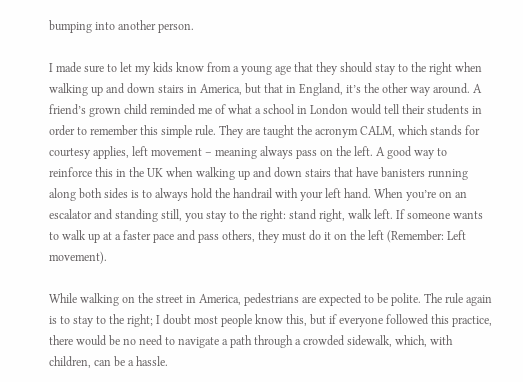bumping into another person.

I made sure to let my kids know from a young age that they should stay to the right when walking up and down stairs in America, but that in England, it’s the other way around. A friend’s grown child reminded me of what a school in London would tell their students in order to remember this simple rule. They are taught the acronym CALM, which stands for courtesy applies, left movement – meaning always pass on the left. A good way to reinforce this in the UK when walking up and down stairs that have banisters running along both sides is to always hold the handrail with your left hand. When you’re on an escalator and standing still, you stay to the right: stand right, walk left. If someone wants to walk up at a faster pace and pass others, they must do it on the left (Remember: Left movement).

While walking on the street in America, pedestrians are expected to be polite. The rule again is to stay to the right; I doubt most people know this, but if everyone followed this practice, there would be no need to navigate a path through a crowded sidewalk, which, with children, can be a hassle.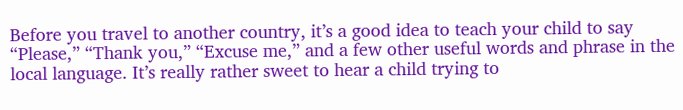Before you travel to another country, it’s a good idea to teach your child to say “Please,” “Thank you,” “Excuse me,” and a few other useful words and phrase in the local language. It’s really rather sweet to hear a child trying to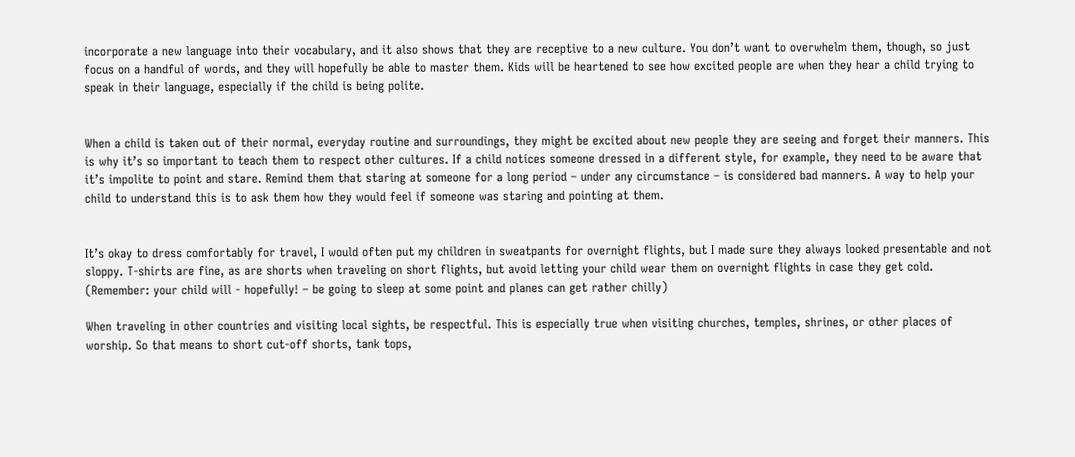incorporate a new language into their vocabulary, and it also shows that they are receptive to a new culture. You don’t want to overwhelm them, though, so just focus on a handful of words, and they will hopefully be able to master them. Kids will be heartened to see how excited people are when they hear a child trying to speak in their language, especially if the child is being polite.


When a child is taken out of their normal, everyday routine and surroundings, they might be excited about new people they are seeing and forget their manners. This is why it’s so important to teach them to respect other cultures. If a child notices someone dressed in a different style, for example, they need to be aware that it’s impolite to point and stare. Remind them that staring at someone for a long period – under any circumstance – is considered bad manners. A way to help your child to understand this is to ask them how they would feel if someone was staring and pointing at them.


It’s okay to dress comfortably for travel, I would often put my children in sweatpants for overnight flights, but I made sure they always looked presentable and not sloppy. T-shirts are fine, as are shorts when traveling on short flights, but avoid letting your child wear them on overnight flights in case they get cold. (Remember: your child will - hopefully! – be going to sleep at some point and planes can get rather chilly)

When traveling in other countries and visiting local sights, be respectful. This is especially true when visiting churches, temples, shrines, or other places of worship. So that means to short cut-off shorts, tank tops,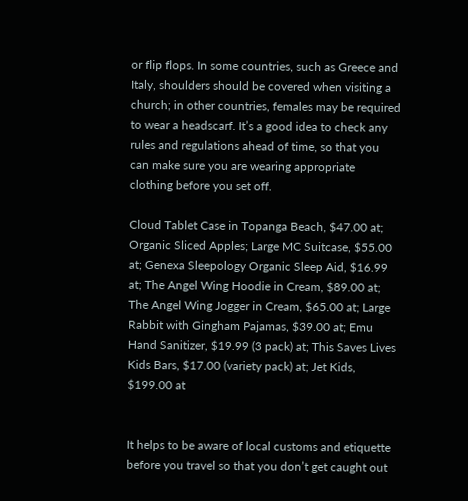or flip flops. In some countries, such as Greece and Italy, shoulders should be covered when visiting a church; in other countries, females may be required to wear a headscarf. It’s a good idea to check any rules and regulations ahead of time, so that you can make sure you are wearing appropriate clothing before you set off.

Cloud Tablet Case in Topanga Beach, $47.00 at; Organic Sliced Apples; Large MC Suitcase, $55.00 at; Genexa Sleepology Organic Sleep Aid, $16.99 at; The Angel Wing Hoodie in Cream, $89.00 at; The Angel Wing Jogger in Cream, $65.00 at; Large Rabbit with Gingham Pajamas, $39.00 at; Emu Hand Sanitizer, $19.99 (3 pack) at; This Saves Lives Kids Bars, $17.00 (variety pack) at; Jet Kids, $199.00 at


It helps to be aware of local customs and etiquette before you travel so that you don’t get caught out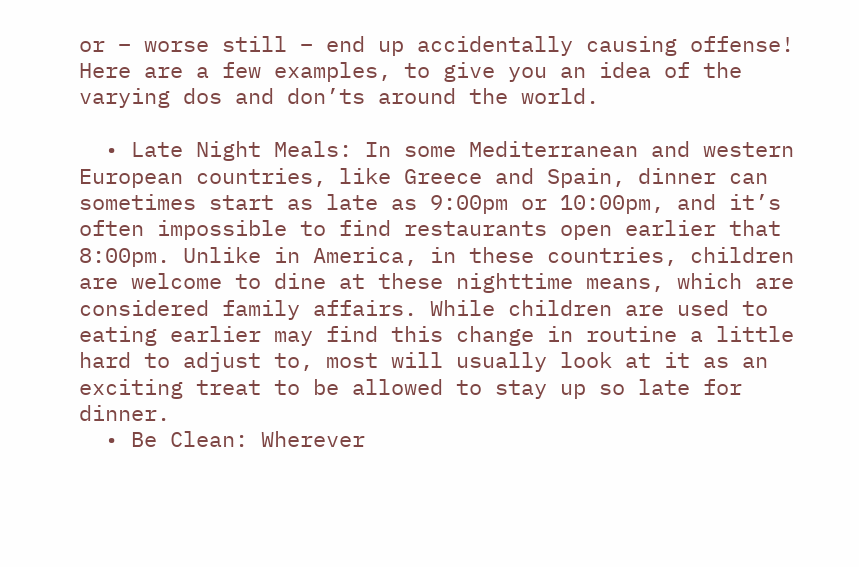or – worse still – end up accidentally causing offense! Here are a few examples, to give you an idea of the varying dos and don’ts around the world.

  • Late Night Meals: In some Mediterranean and western European countries, like Greece and Spain, dinner can sometimes start as late as 9:00pm or 10:00pm, and it’s often impossible to find restaurants open earlier that 8:00pm. Unlike in America, in these countries, children are welcome to dine at these nighttime means, which are considered family affairs. While children are used to eating earlier may find this change in routine a little hard to adjust to, most will usually look at it as an exciting treat to be allowed to stay up so late for dinner.
  • Be Clean: Wherever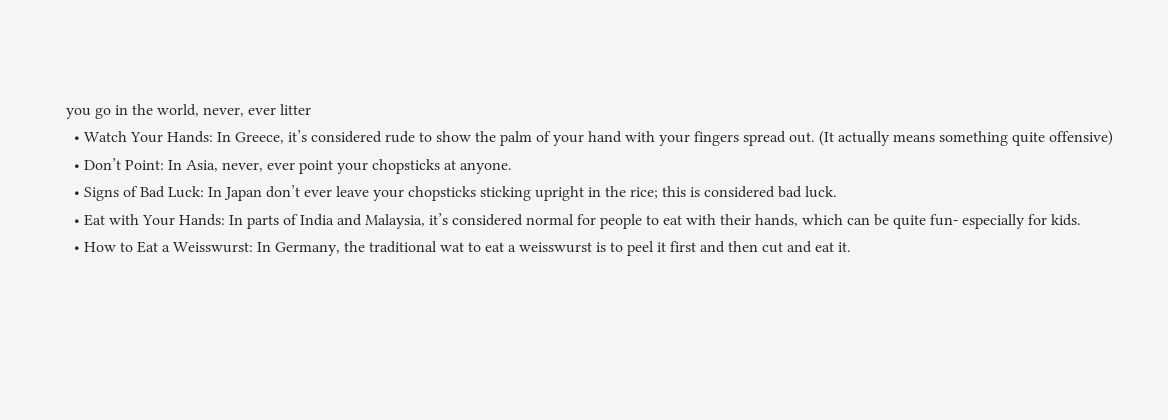you go in the world, never, ever litter
  • Watch Your Hands: In Greece, it’s considered rude to show the palm of your hand with your fingers spread out. (It actually means something quite offensive)
  • Don’t Point: In Asia, never, ever point your chopsticks at anyone.
  • Signs of Bad Luck: In Japan don’t ever leave your chopsticks sticking upright in the rice; this is considered bad luck.
  • Eat with Your Hands: In parts of India and Malaysia, it’s considered normal for people to eat with their hands, which can be quite fun- especially for kids.
  • How to Eat a Weisswurst: In Germany, the traditional wat to eat a weisswurst is to peel it first and then cut and eat it.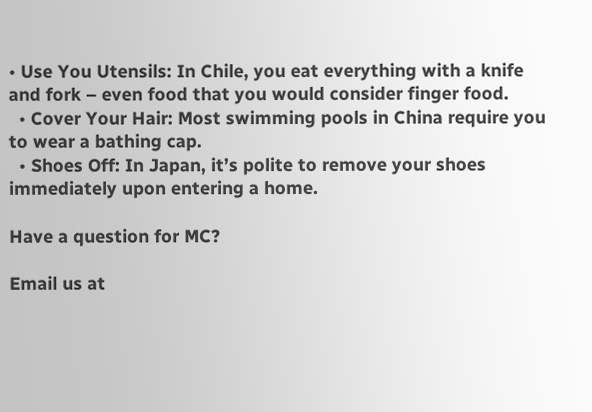• Use You Utensils: In Chile, you eat everything with a knife and fork – even food that you would consider finger food.
  • Cover Your Hair: Most swimming pools in China require you to wear a bathing cap.
  • Shoes Off: In Japan, it’s polite to remove your shoes immediately upon entering a home.

Have a question for MC?

Email us at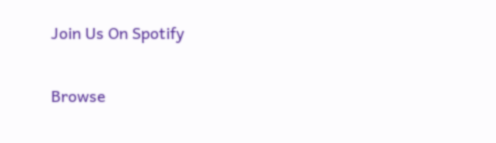Join Us On Spotify

Browse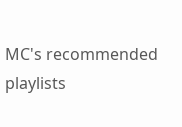MC's recommended playlists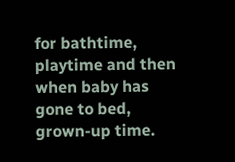for bathtime, playtime and then when baby has gone to bed, grown-up time.